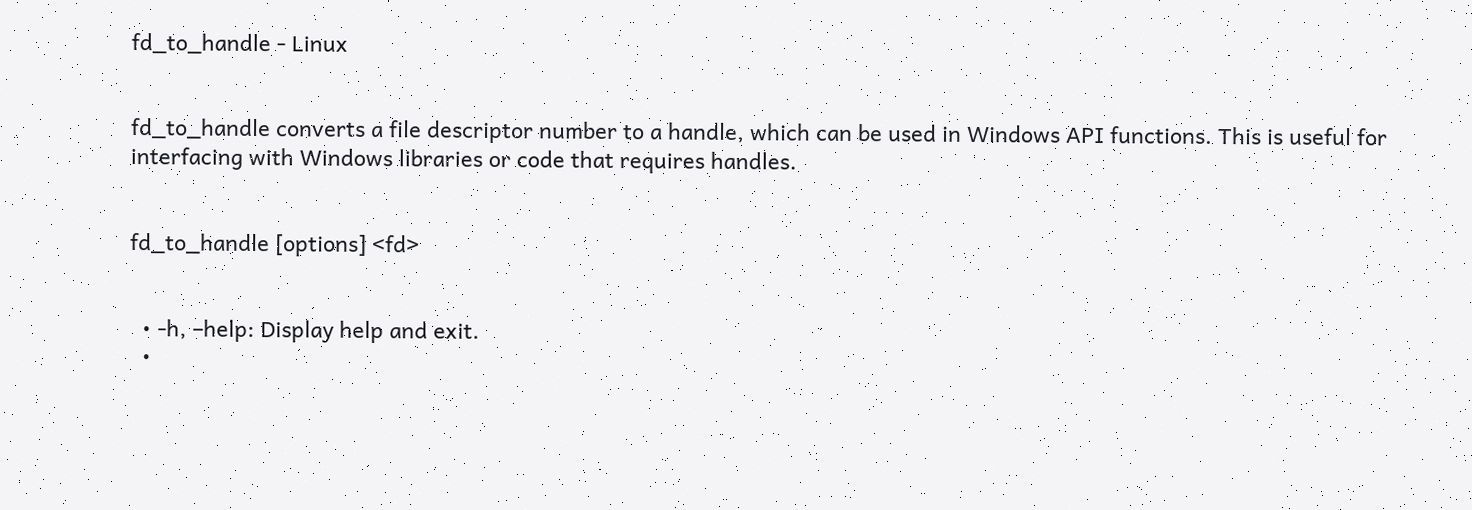fd_to_handle - Linux


fd_to_handle converts a file descriptor number to a handle, which can be used in Windows API functions. This is useful for interfacing with Windows libraries or code that requires handles.


fd_to_handle [options] <fd>


  • -h, –help: Display help and exit.
  •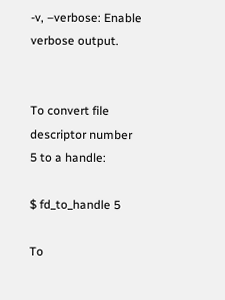-v, –verbose: Enable verbose output.


To convert file descriptor number 5 to a handle:

$ fd_to_handle 5

To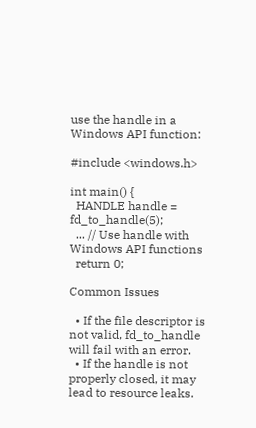use the handle in a Windows API function:

#include <windows.h>

int main() {
  HANDLE handle = fd_to_handle(5);
  ... // Use handle with Windows API functions
  return 0;

Common Issues

  • If the file descriptor is not valid, fd_to_handle will fail with an error.
  • If the handle is not properly closed, it may lead to resource leaks.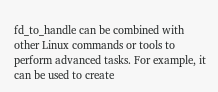fd_to_handle can be combined with other Linux commands or tools to perform advanced tasks. For example, it can be used to create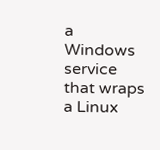a Windows service that wraps a Linux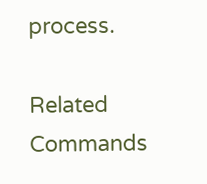process.

Related Commands